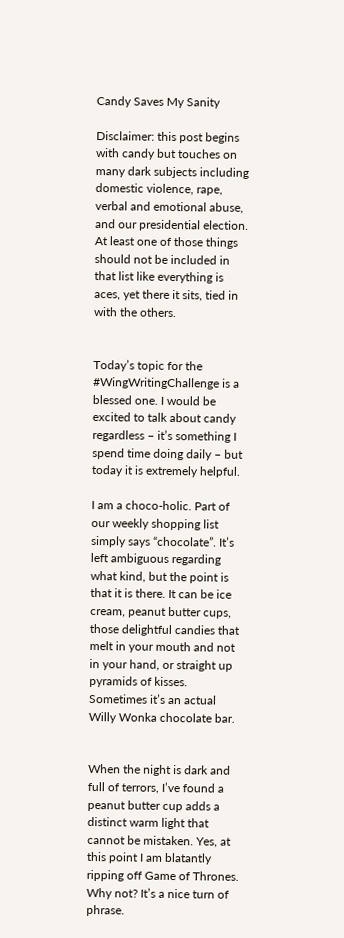Candy Saves My Sanity

Disclaimer: this post begins with candy but touches on many dark subjects including domestic violence, rape, verbal and emotional abuse, and our presidential election. At least one of those things should not be included in that list like everything is aces, yet there it sits, tied in with the others.


Today’s topic for the #WingWritingChallenge is a blessed one. I would be excited to talk about candy regardless – it’s something I spend time doing daily – but today it is extremely helpful.

I am a choco-holic. Part of our weekly shopping list simply says “chocolate”. It’s left ambiguous regarding what kind, but the point is that it is there. It can be ice cream, peanut butter cups, those delightful candies that melt in your mouth and not in your hand, or straight up pyramids of kisses. Sometimes it’s an actual Willy Wonka chocolate bar.


When the night is dark and full of terrors, I’ve found a peanut butter cup adds a distinct warm light that cannot be mistaken. Yes, at this point I am blatantly ripping off Game of Thrones. Why not? It’s a nice turn of phrase.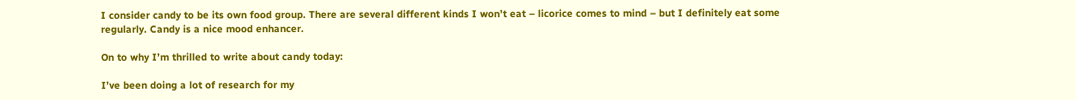I consider candy to be its own food group. There are several different kinds I won’t eat – licorice comes to mind – but I definitely eat some regularly. Candy is a nice mood enhancer.

On to why I’m thrilled to write about candy today:

I’ve been doing a lot of research for my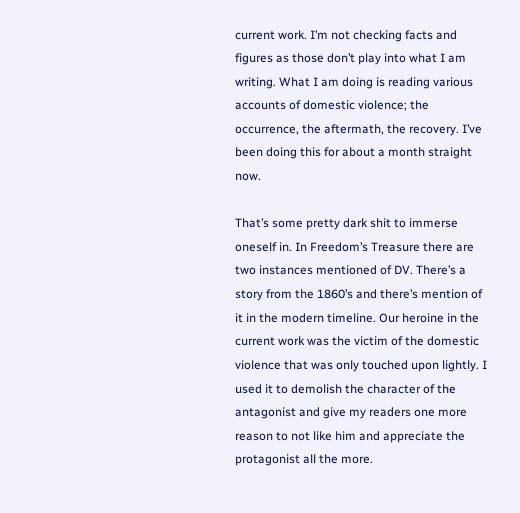current work. I’m not checking facts and figures as those don’t play into what I am writing. What I am doing is reading various accounts of domestic violence; the occurrence, the aftermath, the recovery. I’ve been doing this for about a month straight now.

That’s some pretty dark shit to immerse oneself in. In Freedom’s Treasure there are two instances mentioned of DV. There’s a story from the 1860’s and there’s mention of it in the modern timeline. Our heroine in the current work was the victim of the domestic violence that was only touched upon lightly. I used it to demolish the character of the antagonist and give my readers one more reason to not like him and appreciate the protagonist all the more.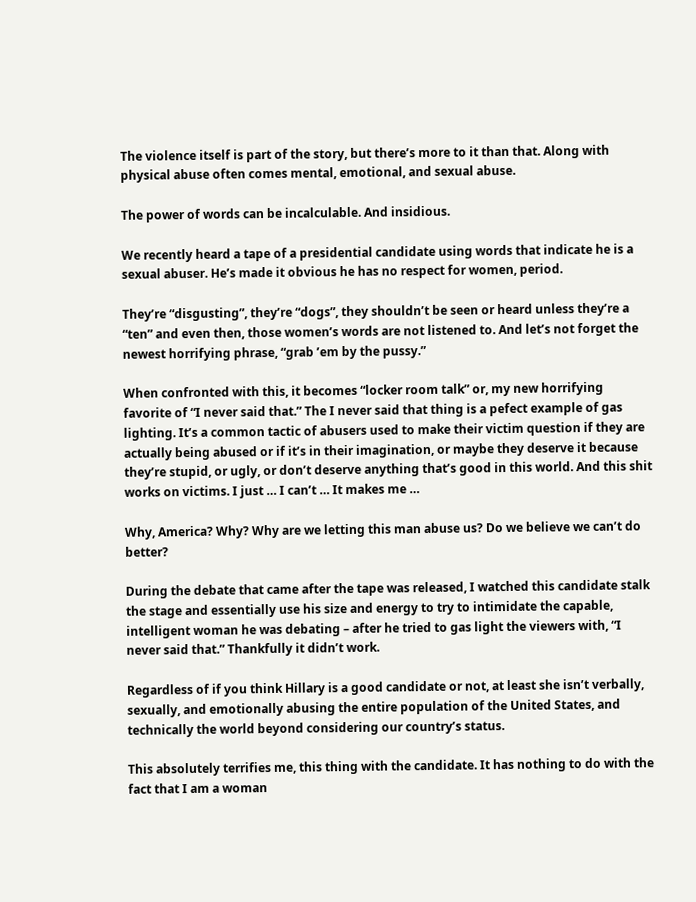The violence itself is part of the story, but there’s more to it than that. Along with physical abuse often comes mental, emotional, and sexual abuse.

The power of words can be incalculable. And insidious.

We recently heard a tape of a presidential candidate using words that indicate he is a sexual abuser. He’s made it obvious he has no respect for women, period.

They’re “disgusting”, they’re “dogs”, they shouldn’t be seen or heard unless they’re a “ten” and even then, those women’s words are not listened to. And let’s not forget the newest horrifying phrase, “grab ’em by the pussy.”

When confronted with this, it becomes “locker room talk” or, my new horrifying favorite of “I never said that.” The I never said that thing is a pefect example of gas lighting. It’s a common tactic of abusers used to make their victim question if they are actually being abused or if it’s in their imagination, or maybe they deserve it because they’re stupid, or ugly, or don’t deserve anything that’s good in this world. And this shit works on victims. I just … I can’t … It makes me …

Why, America? Why? Why are we letting this man abuse us? Do we believe we can’t do better?

During the debate that came after the tape was released, I watched this candidate stalk the stage and essentially use his size and energy to try to intimidate the capable, intelligent woman he was debating – after he tried to gas light the viewers with, “I never said that.” Thankfully it didn’t work.

Regardless of if you think Hillary is a good candidate or not, at least she isn’t verbally, sexually, and emotionally abusing the entire population of the United States, and technically the world beyond considering our country’s status.

This absolutely terrifies me, this thing with the candidate. It has nothing to do with the fact that I am a woman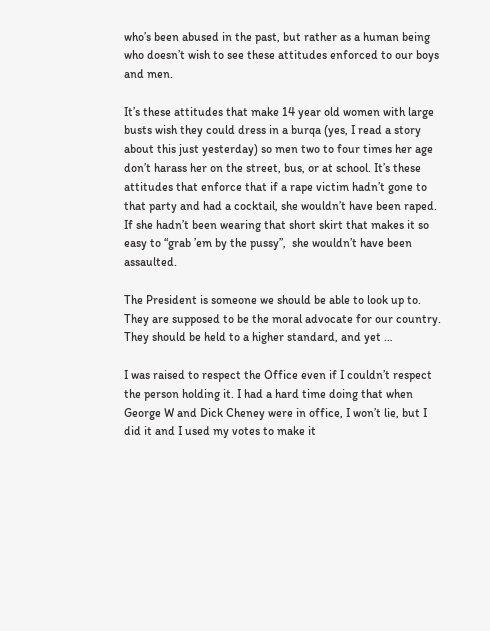who’s been abused in the past, but rather as a human being who doesn’t wish to see these attitudes enforced to our boys and men.

It’s these attitudes that make 14 year old women with large busts wish they could dress in a burqa (yes, I read a story about this just yesterday) so men two to four times her age don’t harass her on the street, bus, or at school. It’s these attitudes that enforce that if a rape victim hadn’t gone to that party and had a cocktail, she wouldn’t have been raped. If she hadn’t been wearing that short skirt that makes it so easy to “grab ’em by the pussy”,  she wouldn’t have been assaulted.

The President is someone we should be able to look up to. They are supposed to be the moral advocate for our country. They should be held to a higher standard, and yet …

I was raised to respect the Office even if I couldn’t respect the person holding it. I had a hard time doing that when George W and Dick Cheney were in office, I won’t lie, but I did it and I used my votes to make it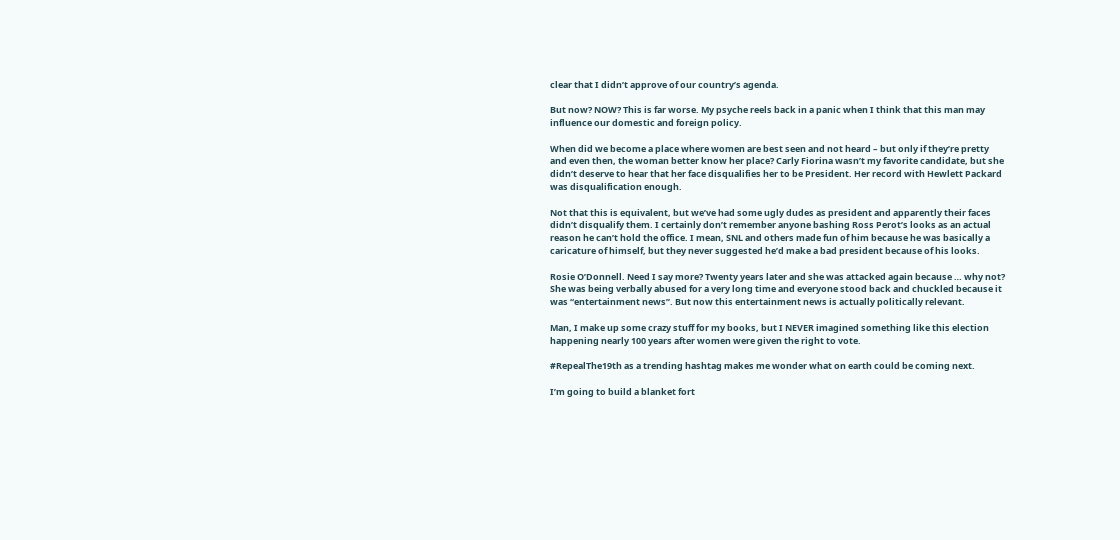clear that I didn’t approve of our country’s agenda.

But now? NOW? This is far worse. My psyche reels back in a panic when I think that this man may influence our domestic and foreign policy.

When did we become a place where women are best seen and not heard – but only if they’re pretty and even then, the woman better know her place? Carly Fiorina wasn’t my favorite candidate, but she didn’t deserve to hear that her face disqualifies her to be President. Her record with Hewlett Packard was disqualification enough.

Not that this is equivalent, but we’ve had some ugly dudes as president and apparently their faces didn’t disqualify them. I certainly don’t remember anyone bashing Ross Perot’s looks as an actual reason he can’t hold the office. I mean, SNL and others made fun of him because he was basically a caricature of himself, but they never suggested he’d make a bad president because of his looks.

Rosie O’Donnell. Need I say more? Twenty years later and she was attacked again because … why not? She was being verbally abused for a very long time and everyone stood back and chuckled because it was “entertainment news”. But now this entertainment news is actually politically relevant.

Man, I make up some crazy stuff for my books, but I NEVER imagined something like this election happening nearly 100 years after women were given the right to vote.

#RepealThe19th as a trending hashtag makes me wonder what on earth could be coming next.

I’m going to build a blanket fort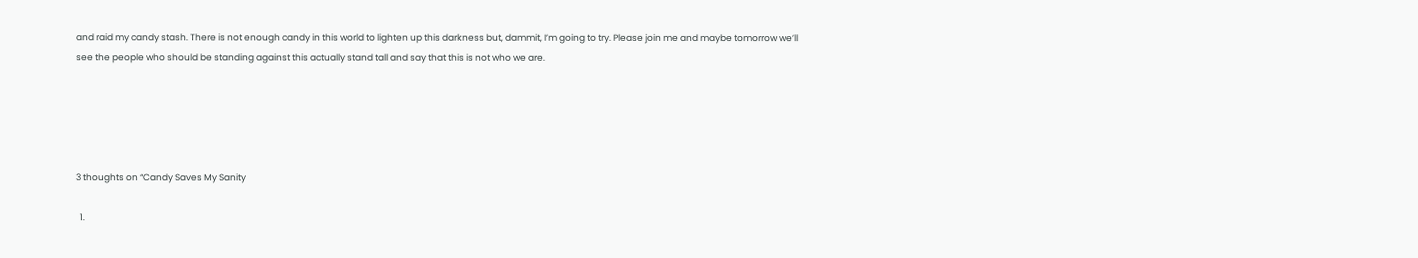and raid my candy stash. There is not enough candy in this world to lighten up this darkness but, dammit, I’m going to try. Please join me and maybe tomorrow we’ll see the people who should be standing against this actually stand tall and say that this is not who we are.





3 thoughts on “Candy Saves My Sanity

  1.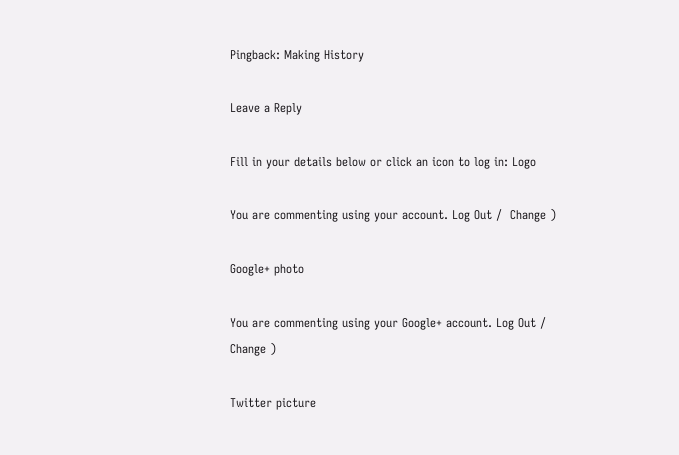Pingback: Making History

Leave a Reply

Fill in your details below or click an icon to log in: Logo

You are commenting using your account. Log Out /  Change )

Google+ photo

You are commenting using your Google+ account. Log Out /  Change )

Twitter picture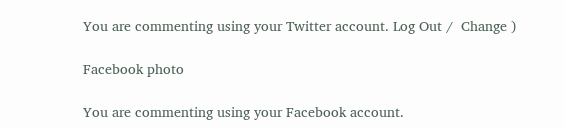You are commenting using your Twitter account. Log Out /  Change )

Facebook photo

You are commenting using your Facebook account.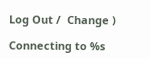Log Out /  Change )

Connecting to %s